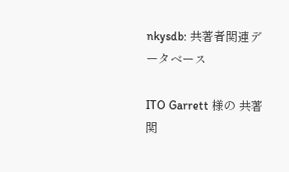nkysdb: 共著者関連データベース

ITO Garrett 様の 共著関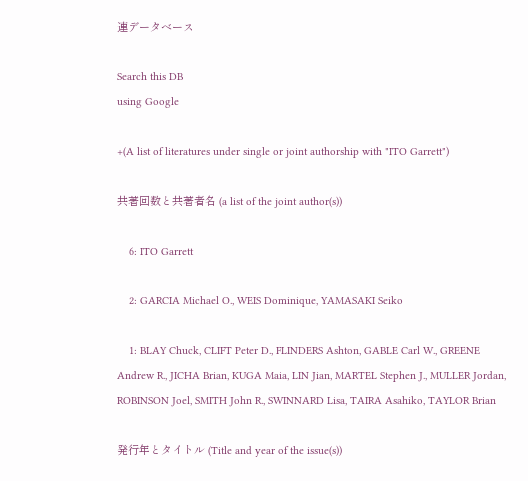連データベース

Search this DB
using Google

+(A list of literatures under single or joint authorship with "ITO Garrett")

共著回数と共著者名 (a list of the joint author(s))

    6: ITO Garrett

    2: GARCIA Michael O., WEIS Dominique, YAMASAKI Seiko

    1: BLAY Chuck, CLIFT Peter D., FLINDERS Ashton, GABLE Carl W., GREENE Andrew R., JICHA Brian, KUGA Maia, LIN Jian, MARTEL Stephen J., MULLER Jordan, ROBINSON Joel, SMITH John R., SWINNARD Lisa, TAIRA Asahiko, TAYLOR Brian

発行年とタイトル (Title and year of the issue(s))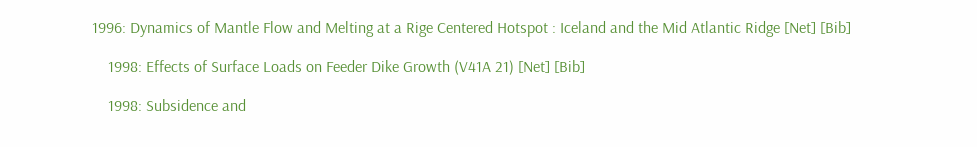1996: Dynamics of Mantle Flow and Melting at a Rige Centered Hotspot : Iceland and the Mid Atlantic Ridge [Net] [Bib]

    1998: Effects of Surface Loads on Feeder Dike Growth (V41A 21) [Net] [Bib]

    1998: Subsidence and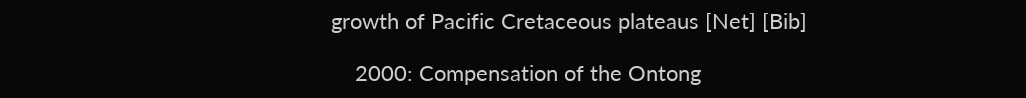growth of Pacific Cretaceous plateaus [Net] [Bib]

    2000: Compensation of the Ontong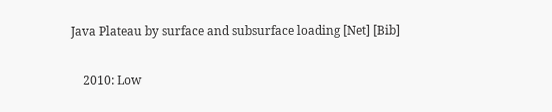Java Plateau by surface and subsurface loading [Net] [Bib]

    2010: Low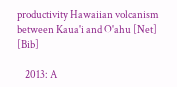productivity Hawaiian volcanism between Kaua'i and O'ahu [Net] [Bib]

    2013: A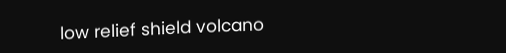low relief shield volcano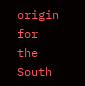origin for the South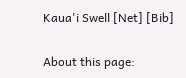Kaua'i Swell [Net] [Bib]

About this page: